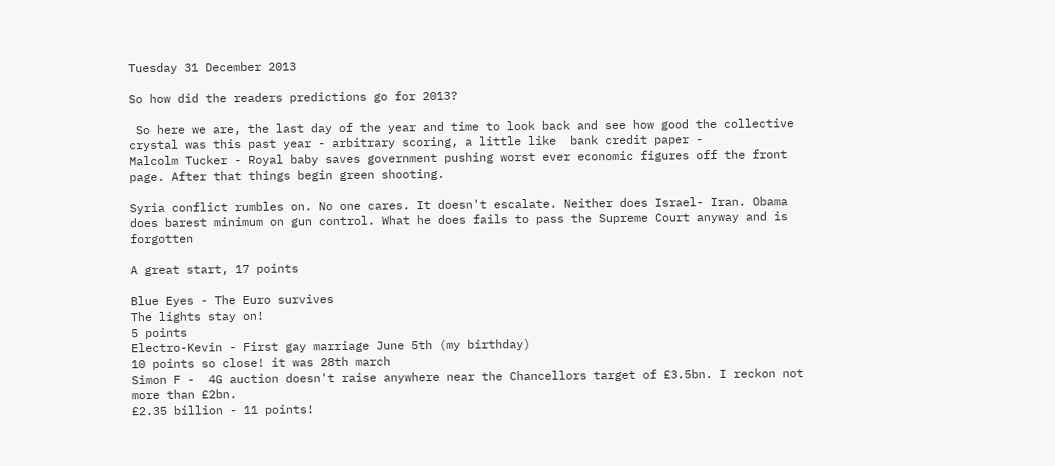Tuesday 31 December 2013

So how did the readers predictions go for 2013?

 So here we are, the last day of the year and time to look back and see how good the collective crystal was this past year - arbitrary scoring, a little like  bank credit paper -
Malcolm Tucker - Royal baby saves government pushing worst ever economic figures off the front page. After that things begin green shooting.

Syria conflict rumbles on. No one cares. It doesn't escalate. Neither does Israel- Iran. Obama does barest minimum on gun control. What he does fails to pass the Supreme Court anyway and is forgotten

A great start, 17 points

Blue Eyes - The Euro survives
The lights stay on!
5 points
Electro-Kevin - First gay marriage June 5th (my birthday)
10 points so close! it was 28th march
Simon F -  4G auction doesn't raise anywhere near the Chancellors target of £3.5bn. I reckon not more than £2bn.
£2.35 billion - 11 points!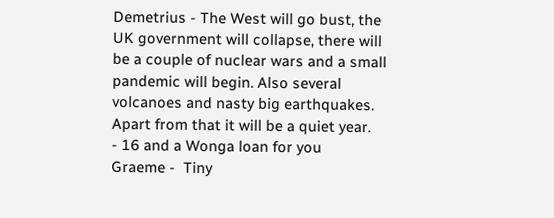Demetrius - The West will go bust, the UK government will collapse, there will be a couple of nuclear wars and a small pandemic will begin. Also several volcanoes and nasty big earthquakes. Apart from that it will be a quiet year.
- 16 and a Wonga loan for you
Graeme -  Tiny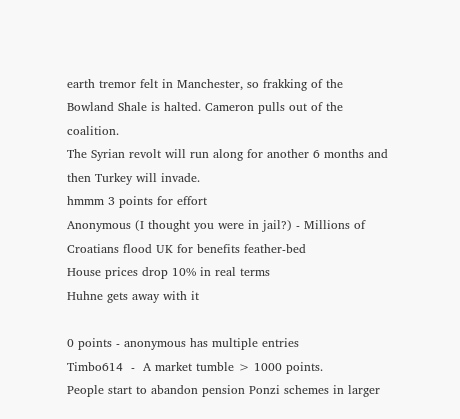earth tremor felt in Manchester, so frakking of the Bowland Shale is halted. Cameron pulls out of the coalition.
The Syrian revolt will run along for another 6 months and then Turkey will invade.
hmmm 3 points for effort
Anonymous (I thought you were in jail?) - Millions of Croatians flood UK for benefits feather-bed
House prices drop 10% in real terms
Huhne gets away with it

0 points - anonymous has multiple entries
Timbo614  -  A market tumble > 1000 points.
People start to abandon pension Ponzi schemes in larger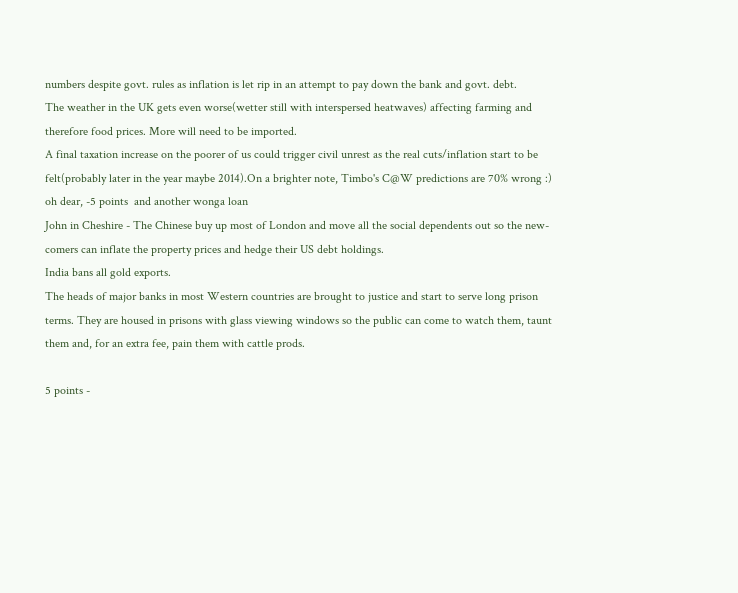numbers despite govt. rules as inflation is let rip in an attempt to pay down the bank and govt. debt.
The weather in the UK gets even worse(wetter still with interspersed heatwaves) affecting farming and therefore food prices. More will need to be imported.
A final taxation increase on the poorer of us could trigger civil unrest as the real cuts/inflation start to be felt(probably later in the year maybe 2014).On a brighter note, Timbo's C@W predictions are 70% wrong :)
oh dear, -5 points  and another wonga loan
John in Cheshire - The Chinese buy up most of London and move all the social dependents out so the new-comers can inflate the property prices and hedge their US debt holdings.
India bans all gold exports.
The heads of major banks in most Western countries are brought to justice and start to serve long prison terms. They are housed in prisons with glass viewing windows so the public can come to watch them, taunt them and, for an extra fee, pain them with cattle prods.

5 points -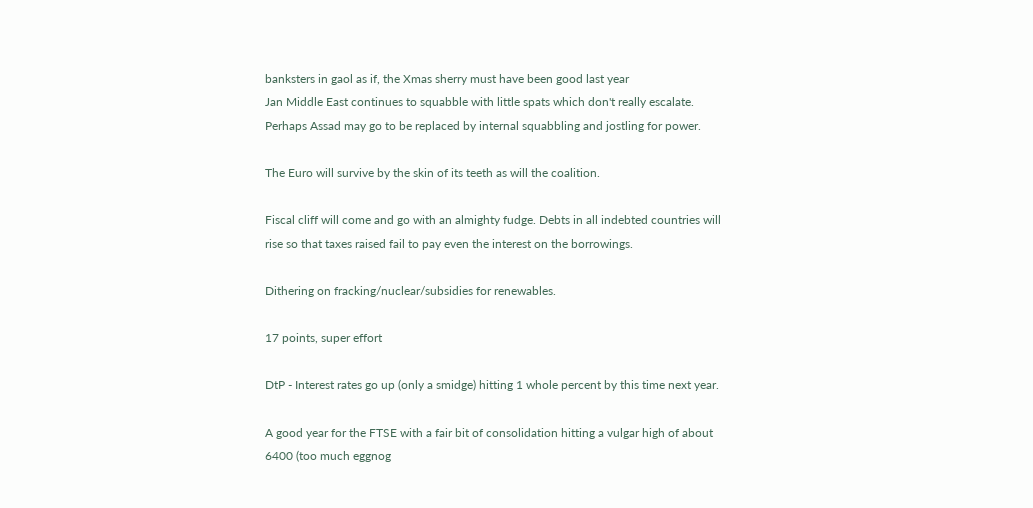banksters in gaol as if, the Xmas sherry must have been good last year
Jan Middle East continues to squabble with little spats which don't really escalate. Perhaps Assad may go to be replaced by internal squabbling and jostling for power.

The Euro will survive by the skin of its teeth as will the coalition.

Fiscal cliff will come and go with an almighty fudge. Debts in all indebted countries will rise so that taxes raised fail to pay even the interest on the borrowings.

Dithering on fracking/nuclear/subsidies for renewables.

17 points, super effort

DtP - Interest rates go up (only a smidge) hitting 1 whole percent by this time next year.

A good year for the FTSE with a fair bit of consolidation hitting a vulgar high of about 6400 (too much eggnog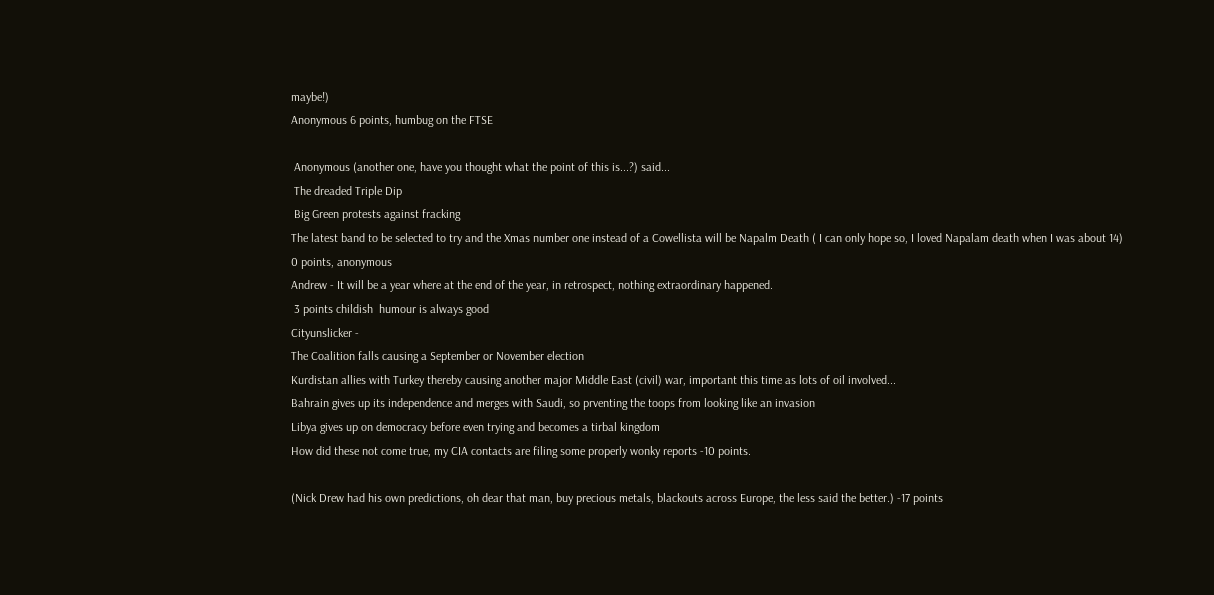maybe!)
Anonymous 6 points, humbug on the FTSE

 Anonymous (another one, have you thought what the point of this is...?) said...
 The dreaded Triple Dip
 Big Green protests against fracking
The latest band to be selected to try and the Xmas number one instead of a Cowellista will be Napalm Death ( I can only hope so, I loved Napalam death when I was about 14)
0 points, anonymous
Andrew - It will be a year where at the end of the year, in retrospect, nothing extraordinary happened.
 3 points childish  humour is always good
Cityunslicker -
The Coalition falls causing a September or November election
Kurdistan allies with Turkey thereby causing another major Middle East (civil) war, important this time as lots of oil involved...
Bahrain gives up its independence and merges with Saudi, so prventing the toops from looking like an invasion
Libya gives up on democracy before even trying and becomes a tirbal kingdom
How did these not come true, my CIA contacts are filing some properly wonky reports -10 points.

(Nick Drew had his own predictions, oh dear that man, buy precious metals, blackouts across Europe, the less said the better.) -17 points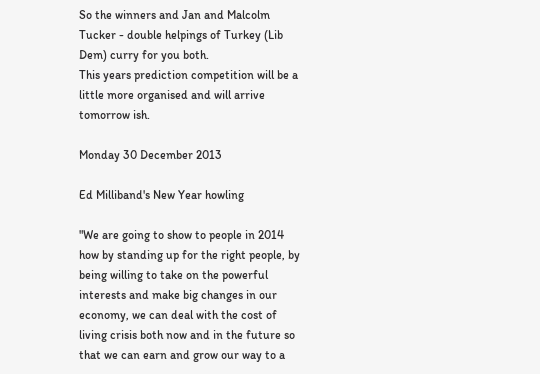So the winners and Jan and Malcolm Tucker - double helpings of Turkey (Lib Dem) curry for you both.
This years prediction competition will be a little more organised and will arrive tomorrow ish.

Monday 30 December 2013

Ed Milliband's New Year howling

"We are going to show to people in 2014 how by standing up for the right people, by being willing to take on the powerful interests and make big changes in our economy, we can deal with the cost of living crisis both now and in the future so that we can earn and grow our way to a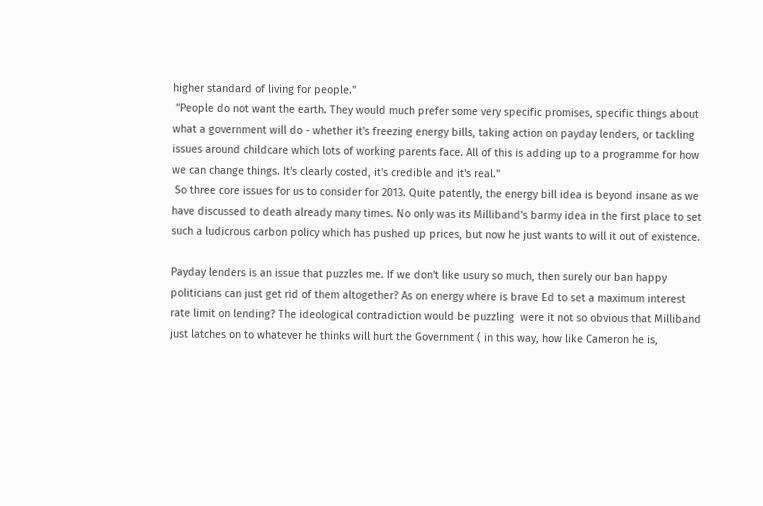higher standard of living for people."
 "People do not want the earth. They would much prefer some very specific promises, specific things about what a government will do - whether it's freezing energy bills, taking action on payday lenders, or tackling issues around childcare which lots of working parents face. All of this is adding up to a programme for how we can change things. It's clearly costed, it's credible and it's real."
 So three core issues for us to consider for 2013. Quite patently, the energy bill idea is beyond insane as we have discussed to death already many times. No only was its Milliband's barmy idea in the first place to set such a ludicrous carbon policy which has pushed up prices, but now he just wants to will it out of existence.

Payday lenders is an issue that puzzles me. If we don't like usury so much, then surely our ban happy politicians can just get rid of them altogether? As on energy where is brave Ed to set a maximum interest rate limit on lending? The ideological contradiction would be puzzling  were it not so obvious that Milliband just latches on to whatever he thinks will hurt the Government ( in this way, how like Cameron he is,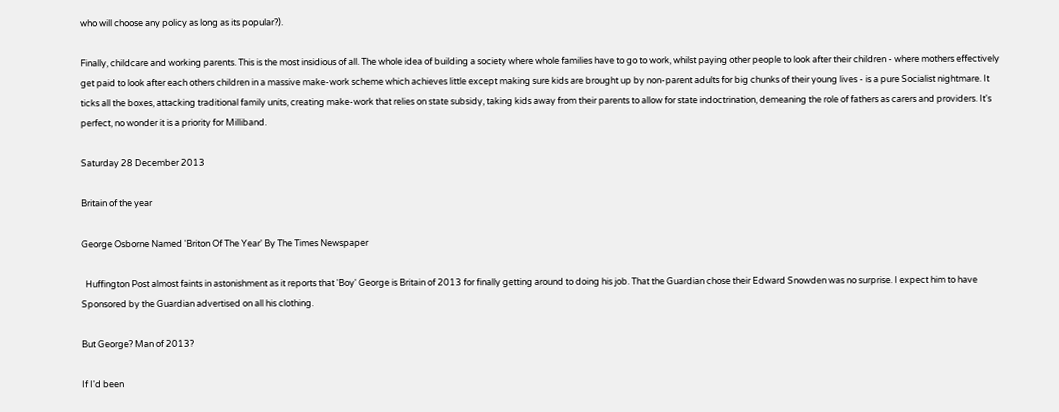who will choose any policy as long as its popular?).

Finally, childcare and working parents. This is the most insidious of all. The whole idea of building a society where whole families have to go to work, whilst paying other people to look after their children - where mothers effectively get paid to look after each others children in a massive make-work scheme which achieves little except making sure kids are brought up by non-parent adults for big chunks of their young lives - is a pure Socialist nightmare. It ticks all the boxes, attacking traditional family units, creating make-work that relies on state subsidy, taking kids away from their parents to allow for state indoctrination, demeaning the role of fathers as carers and providers. It's perfect, no wonder it is a priority for Milliband.

Saturday 28 December 2013

Britain of the year

George Osborne Named 'Briton Of The Year' By The Times Newspaper

  Huffington Post almost faints in astonishment as it reports that 'Boy' George is Britain of 2013 for finally getting around to doing his job. That the Guardian chose their Edward Snowden was no surprise. I expect him to have Sponsored by the Guardian advertised on all his clothing.

But George? Man of 2013?

If I'd been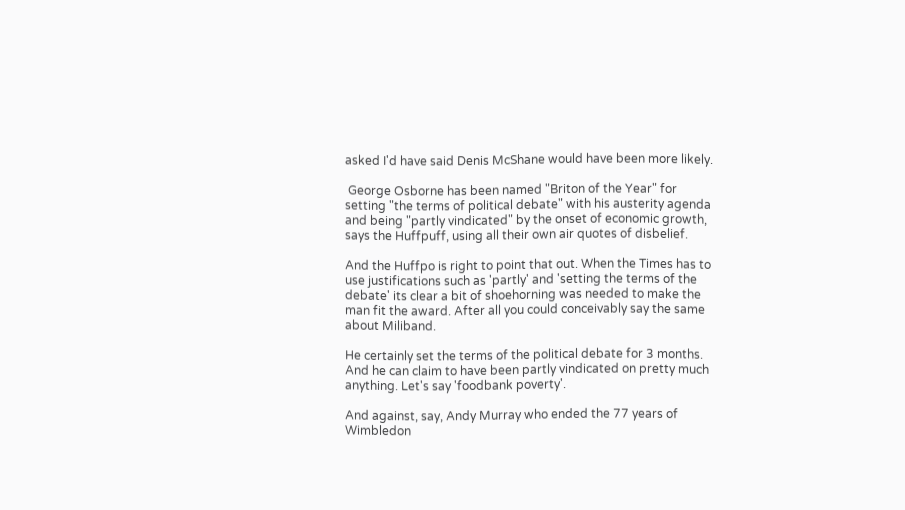asked I'd have said Denis McShane would have been more likely.

 George Osborne has been named "Briton of the Year" for setting "the terms of political debate" with his austerity agenda and being "partly vindicated" by the onset of economic growth, says the Huffpuff, using all their own air quotes of disbelief.

And the Huffpo is right to point that out. When the Times has to use justifications such as 'partly' and 'setting the terms of the debate' its clear a bit of shoehorning was needed to make the man fit the award. After all you could conceivably say the same about Miliband.

He certainly set the terms of the political debate for 3 months. And he can claim to have been partly vindicated on pretty much anything. Let's say 'foodbank poverty'.

And against, say, Andy Murray who ended the 77 years of Wimbledon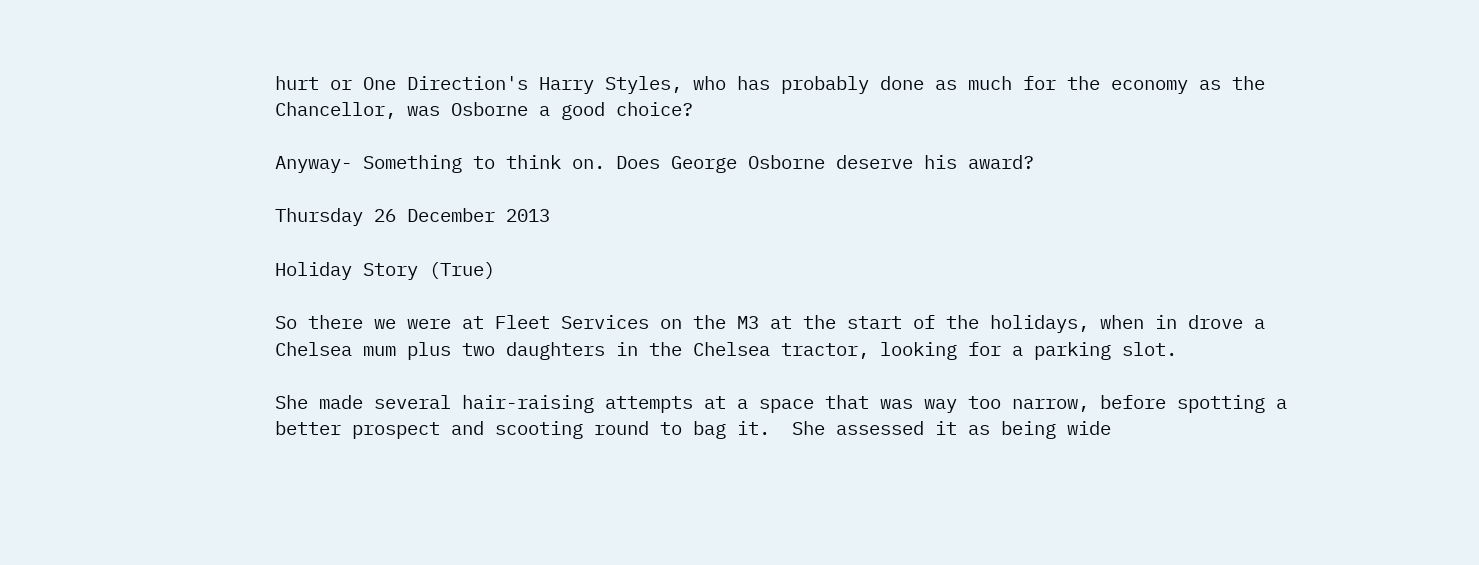hurt or One Direction's Harry Styles, who has probably done as much for the economy as the Chancellor, was Osborne a good choice?

Anyway- Something to think on. Does George Osborne deserve his award?

Thursday 26 December 2013

Holiday Story (True)

So there we were at Fleet Services on the M3 at the start of the holidays, when in drove a Chelsea mum plus two daughters in the Chelsea tractor, looking for a parking slot.

She made several hair-raising attempts at a space that was way too narrow, before spotting a better prospect and scooting round to bag it.  She assessed it as being wide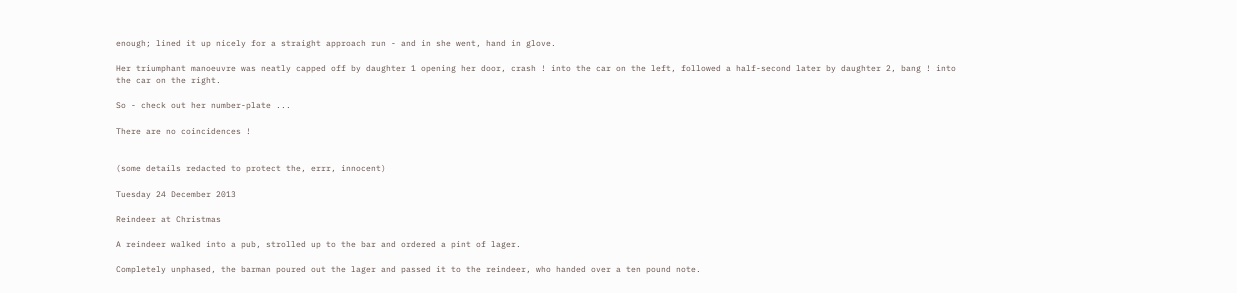enough; lined it up nicely for a straight approach run - and in she went, hand in glove.

Her triumphant manoeuvre was neatly capped off by daughter 1 opening her door, crash ! into the car on the left, followed a half-second later by daughter 2, bang ! into the car on the right.

So - check out her number-plate ...

There are no coincidences !


(some details redacted to protect the, errr, innocent)

Tuesday 24 December 2013

Reindeer at Christmas

A reindeer walked into a pub, strolled up to the bar and ordered a pint of lager.

Completely unphased, the barman poured out the lager and passed it to the reindeer, who handed over a ten pound note.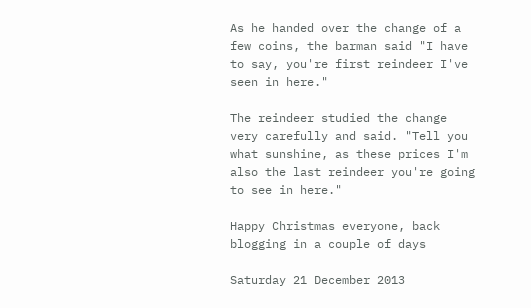As he handed over the change of a few coins, the barman said "I have to say, you're first reindeer I've seen in here."

The reindeer studied the change very carefully and said. "Tell you what sunshine, as these prices I'm also the last reindeer you're going to see in here."

Happy Christmas everyone, back blogging in a couple of days

Saturday 21 December 2013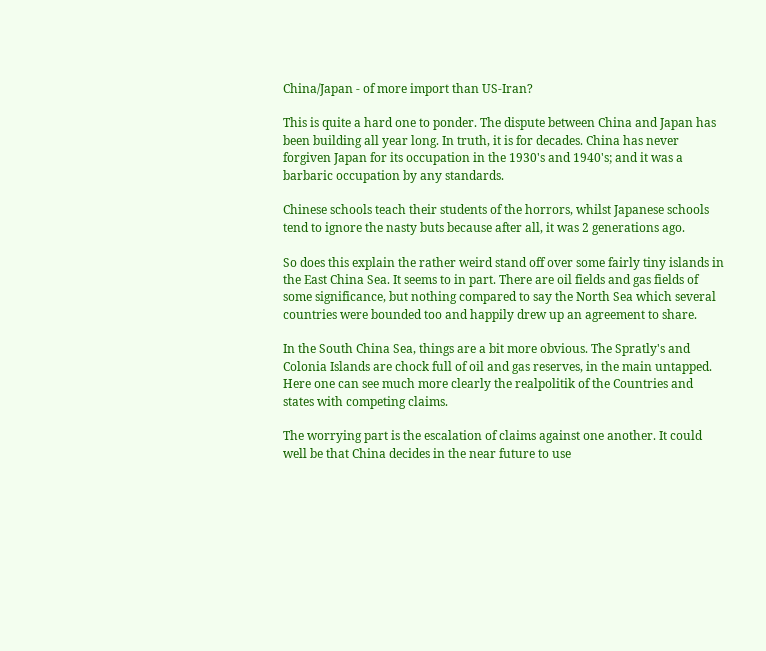China/Japan - of more import than US-Iran?

This is quite a hard one to ponder. The dispute between China and Japan has been building all year long. In truth, it is for decades. China has never forgiven Japan for its occupation in the 1930's and 1940's; and it was a barbaric occupation by any standards.

Chinese schools teach their students of the horrors, whilst Japanese schools tend to ignore the nasty buts because after all, it was 2 generations ago.

So does this explain the rather weird stand off over some fairly tiny islands in the East China Sea. It seems to in part. There are oil fields and gas fields of some significance, but nothing compared to say the North Sea which several countries were bounded too and happily drew up an agreement to share.

In the South China Sea, things are a bit more obvious. The Spratly's and Colonia Islands are chock full of oil and gas reserves, in the main untapped. Here one can see much more clearly the realpolitik of the Countries and states with competing claims.

The worrying part is the escalation of claims against one another. It could well be that China decides in the near future to use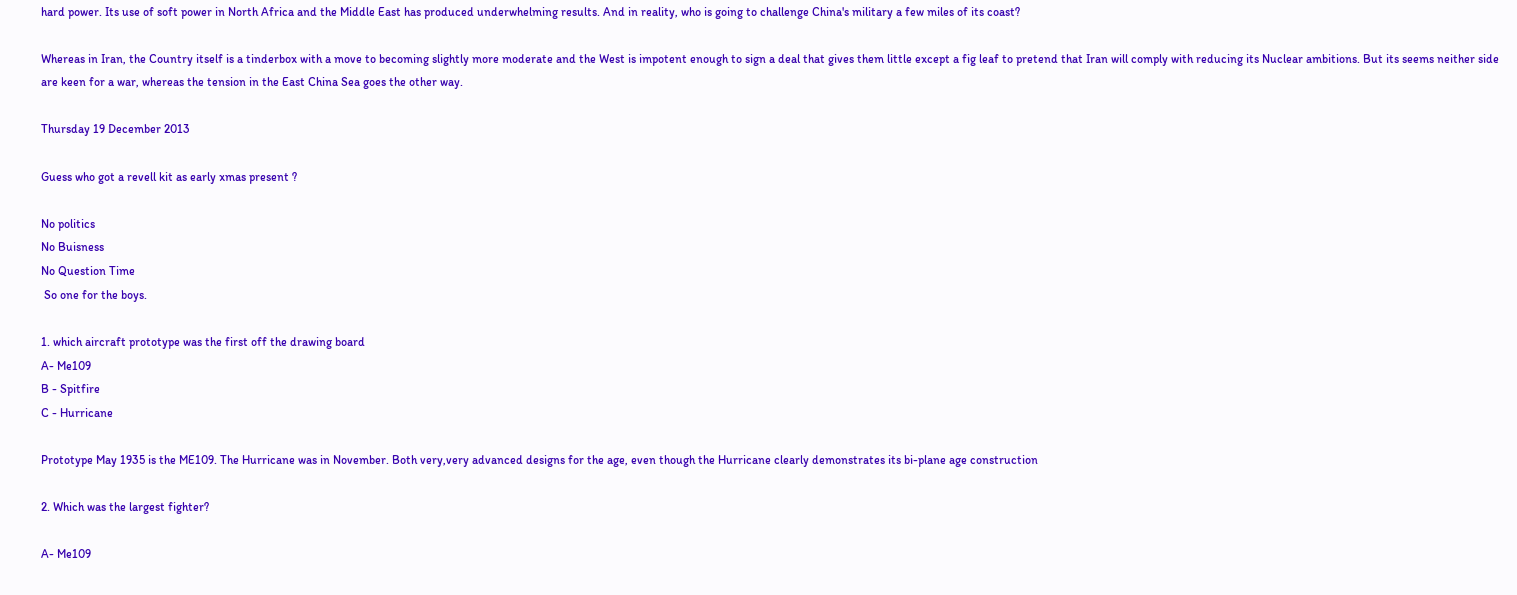hard power. Its use of soft power in North Africa and the Middle East has produced underwhelming results. And in reality, who is going to challenge China's military a few miles of its coast?

Whereas in Iran, the Country itself is a tinderbox with a move to becoming slightly more moderate and the West is impotent enough to sign a deal that gives them little except a fig leaf to pretend that Iran will comply with reducing its Nuclear ambitions. But its seems neither side are keen for a war, whereas the tension in the East China Sea goes the other way.

Thursday 19 December 2013

Guess who got a revell kit as early xmas present ?

No politics
No Buisness
No Question Time
 So one for the boys.

1. which aircraft prototype was the first off the drawing board
A- Me109
B - Spitfire
C - Hurricane

Prototype May 1935 is the ME109. The Hurricane was in November. Both very,very advanced designs for the age, even though the Hurricane clearly demonstrates its bi-plane age construction

2. Which was the largest fighter?

A- Me109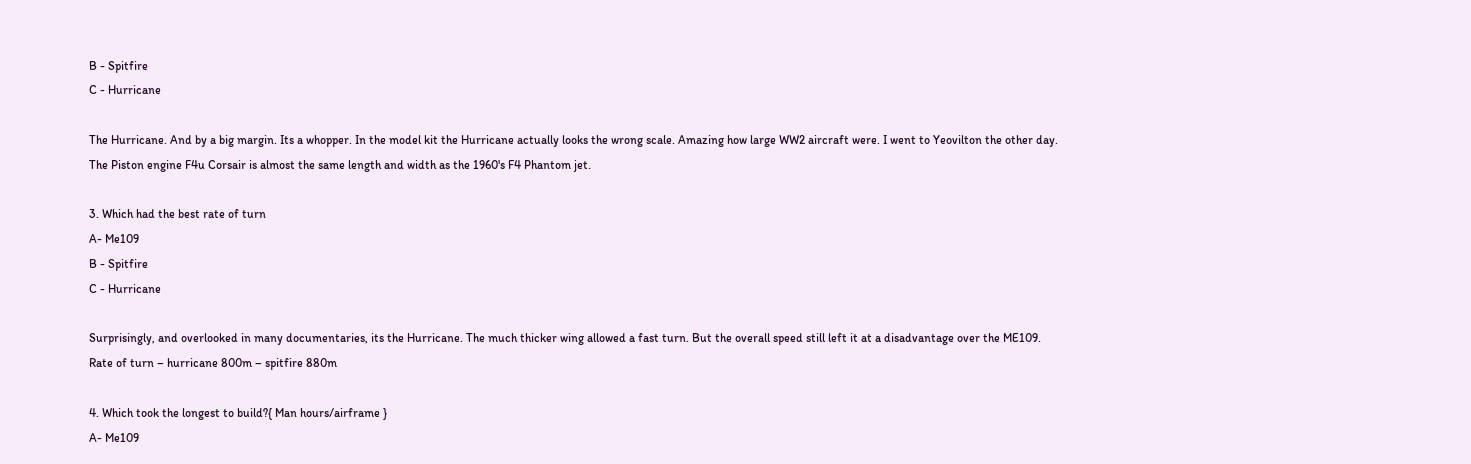B - Spitfire
C - Hurricane

The Hurricane. And by a big margin. Its a whopper. In the model kit the Hurricane actually looks the wrong scale. Amazing how large WW2 aircraft were. I went to Yeovilton the other day. The Piston engine F4u Corsair is almost the same length and width as the 1960's F4 Phantom jet.

3. Which had the best rate of turn
A- Me109
B - Spitfire
C - Hurricane

Surprisingly, and overlooked in many documentaries, its the Hurricane. The much thicker wing allowed a fast turn. But the overall speed still left it at a disadvantage over the ME109.
Rate of turn – hurricane 800m – spitfire 880m

4. Which took the longest to build?{ Man hours/airframe }
A- Me109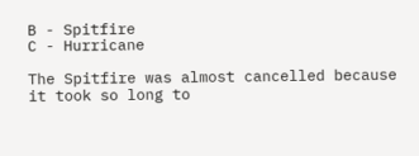B - Spitfire
C - Hurricane

The Spitfire was almost cancelled because it took so long to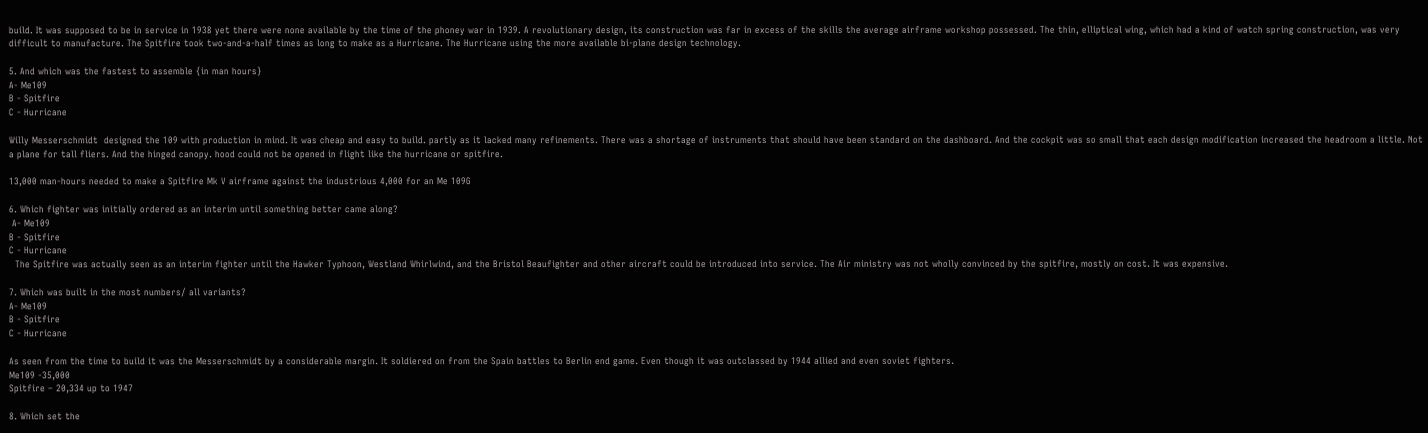build. It was supposed to be in service in 1938 yet there were none available by the time of the phoney war in 1939. A revolutionary design, its construction was far in excess of the skills the average airframe workshop possessed. The thin, elliptical wing, which had a kind of watch spring construction, was very difficult to manufacture. The Spitfire took two-and-a-half times as long to make as a Hurricane. The Hurricane using the more available bi-plane design technology.

5. And which was the fastest to assemble {in man hours}
A- Me109
B - Spitfire
C - Hurricane

Willy Messerschmidt  designed the 109 with production in mind. It was cheap and easy to build. partly as it lacked many refinements. There was a shortage of instruments that should have been standard on the dashboard. And the cockpit was so small that each design modification increased the headroom a little. Not a plane for tall fliers. And the hinged canopy. hood could not be opened in flight like the hurricane or spitfire.

13,000 man-hours needed to make a Spitfire Mk V airframe against the industrious 4,000 for an Me 109G

6. Which fighter was initially ordered as an interim until something better came along?
 A- Me109
B - Spitfire
C - Hurricane
  The Spitfire was actually seen as an interim fighter until the Hawker Typhoon, Westland Whirlwind, and the Bristol Beaufighter and other aircraft could be introduced into service. The Air ministry was not wholly convinced by the spitfire, mostly on cost. It was expensive.

7. Which was built in the most numbers/ all variants?
A- Me109
B - Spitfire
C - Hurricane

As seen from the time to build it was the Messerschmidt by a considerable margin. It soldiered on from the Spain battles to Berlin end game. Even though it was outclassed by 1944 allied and even soviet fighters.
Me109 -35,000
Spitfire – 20,334 up to 1947

8. Which set the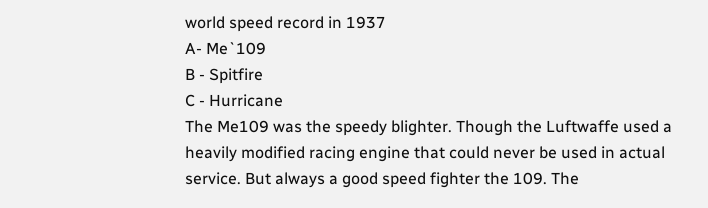world speed record in 1937
A- Me`109
B - Spitfire
C - Hurricane
The Me109 was the speedy blighter. Though the Luftwaffe used a heavily modified racing engine that could never be used in actual service. But always a good speed fighter the 109. The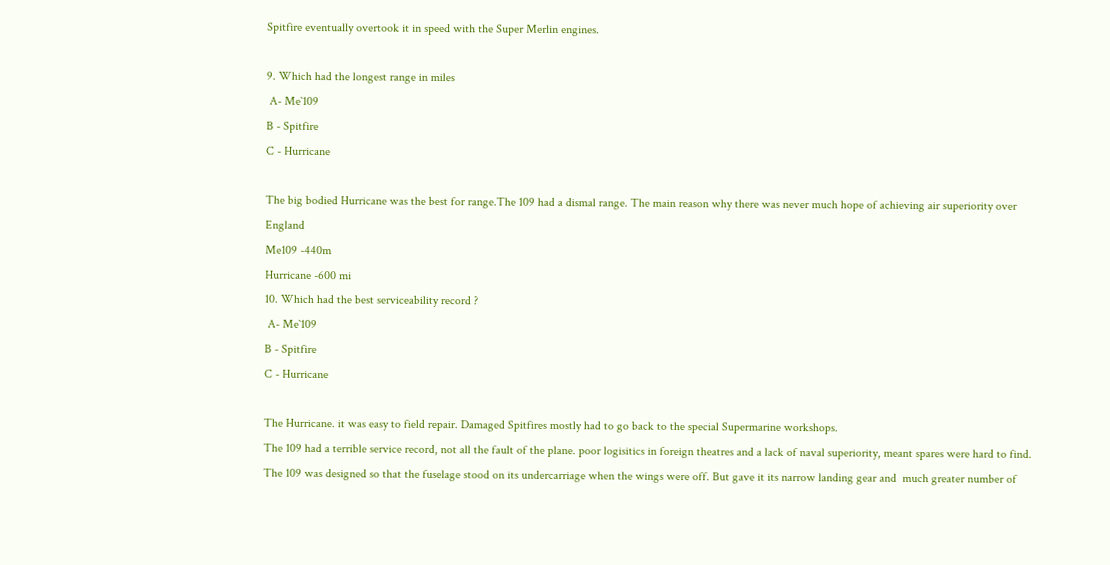Spitfire eventually overtook it in speed with the Super Merlin engines.

9. Which had the longest range in miles
 A- Me`109
B - Spitfire
C - Hurricane

The big bodied Hurricane was the best for range.The 109 had a dismal range. The main reason why there was never much hope of achieving air superiority over England
Me109 -440m
Hurricane -600 mi
10. Which had the best serviceability record ?
 A- Me`109
B - Spitfire
C - Hurricane

The Hurricane. it was easy to field repair. Damaged Spitfires mostly had to go back to the special Supermarine workshops.
The 109 had a terrible service record, not all the fault of the plane. poor logisitics in foreign theatres and a lack of naval superiority, meant spares were hard to find. The 109 was designed so that the fuselage stood on its undercarriage when the wings were off. But gave it its narrow landing gear and  much greater number of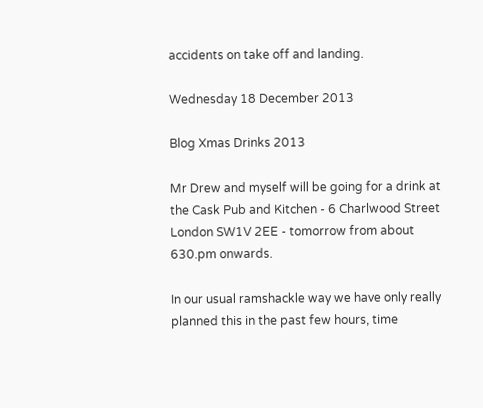accidents on take off and landing.

Wednesday 18 December 2013

Blog Xmas Drinks 2013

Mr Drew and myself will be going for a drink at the Cask Pub and Kitchen - 6 Charlwood Street London SW1V 2EE - tomorrow from about 630.pm onwards.

In our usual ramshackle way we have only really planned this in the past few hours, time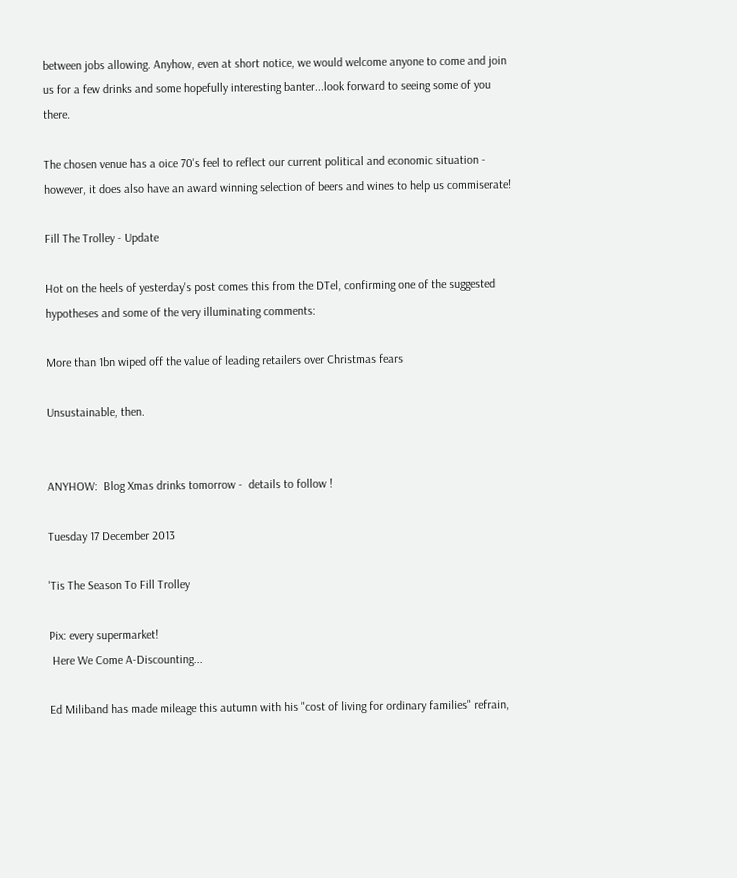between jobs allowing. Anyhow, even at short notice, we would welcome anyone to come and join us for a few drinks and some hopefully interesting banter...look forward to seeing some of you there.

The chosen venue has a oice 70's feel to reflect our current political and economic situation - however, it does also have an award winning selection of beers and wines to help us commiserate!

Fill The Trolley - Update

Hot on the heels of yesterday's post comes this from the DTel, confirming one of the suggested hypotheses and some of the very illuminating comments:

More than 1bn wiped off the value of leading retailers over Christmas fears

Unsustainable, then.


ANYHOW:  Blog Xmas drinks tomorrow -  details to follow !

Tuesday 17 December 2013

'Tis The Season To Fill Trolley

Pix: every supermarket!
 Here We Come A-Discounting...

Ed Miliband has made mileage this autumn with his "cost of living for ordinary families" refrain,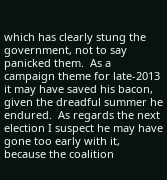which has clearly stung the government, not to say panicked them.  As a campaign theme for late-2013 it may have saved his bacon, given the dreadful summer he endured.  As regards the next election I suspect he may have gone too early with it, because the coalition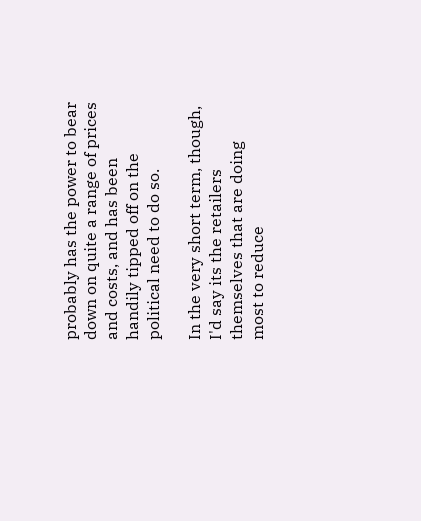probably has the power to bear down on quite a range of prices and costs, and has been handily tipped off on the political need to do so.

In the very short term, though, I'd say its the retailers themselves that are doing most to reduce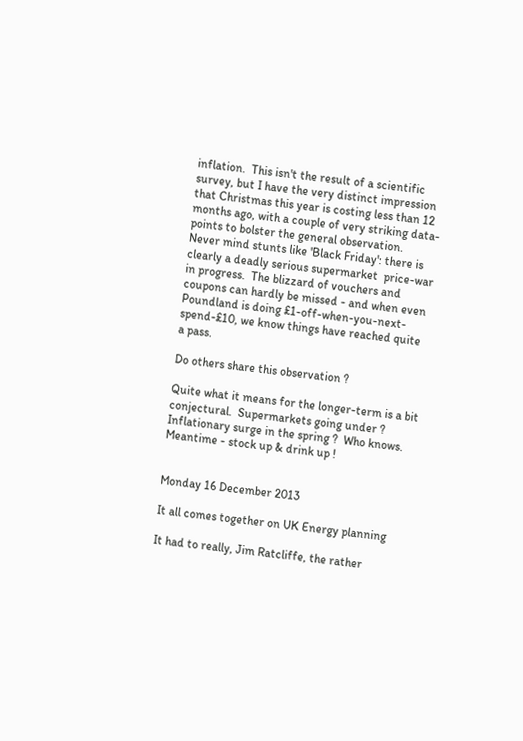inflation.  This isn't the result of a scientific survey, but I have the very distinct impression that Christmas this year is costing less than 12 months ago, with a couple of very striking data-points to bolster the general observation.  Never mind stunts like 'Black Friday': there is clearly a deadly serious supermarket  price-war in progress.  The blizzard of vouchers and coupons can hardly be missed - and when even Poundland is doing £1-off-when-you-next-spend-£10, we know things have reached quite a pass.

Do others share this observation ?

Quite what it means for the longer-term is a bit conjectural.  Supermarkets going under ?  Inflationary surge in the spring ?  Who knows.  Meantime - stock up & drink up !


Monday 16 December 2013

It all comes together on UK Energy planning

It had to really, Jim Ratcliffe, the rather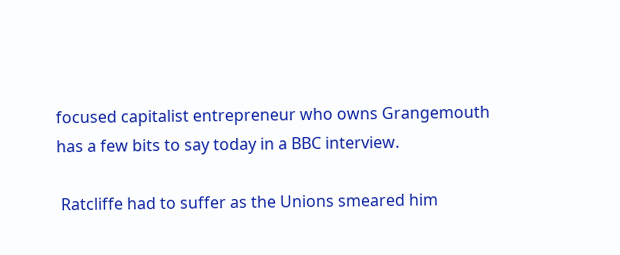focused capitalist entrepreneur who owns Grangemouth has a few bits to say today in a BBC interview.

 Ratcliffe had to suffer as the Unions smeared him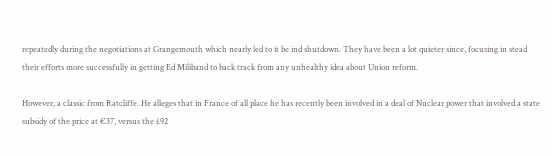repeatedly during the negotiations at Grangemouth which nearly led to it be ind shutdown. They have been a lot quieter since, focusing in stead their efforts more successfully in getting Ed Miliband to back track from any unhealthy idea about Union reform.

However, a classic from Ratcliffe. He alleges that in France of all place he has recently been involved in a deal of Nuclear power that involved a state subsidy of the price at €37, versus the £92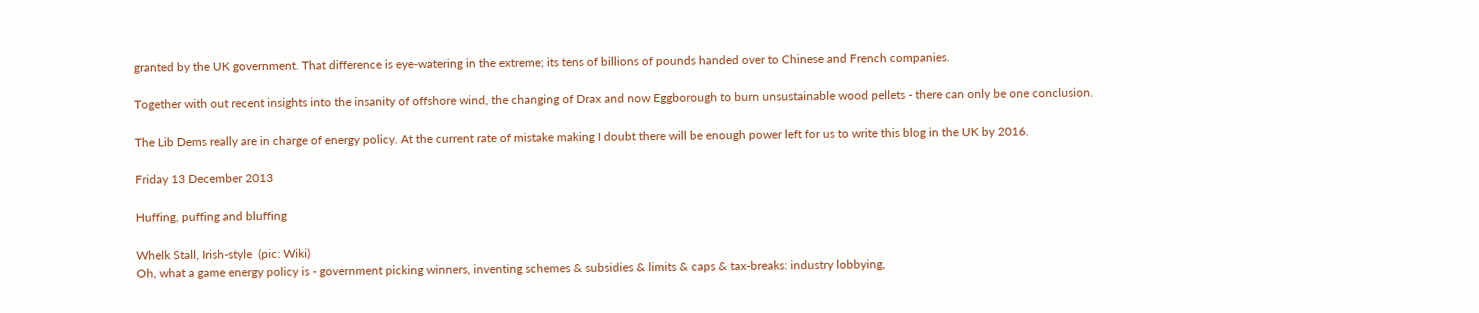granted by the UK government. That difference is eye-watering in the extreme; its tens of billions of pounds handed over to Chinese and French companies.

Together with out recent insights into the insanity of offshore wind, the changing of Drax and now Eggborough to burn unsustainable wood pellets - there can only be one conclusion.

The Lib Dems really are in charge of energy policy. At the current rate of mistake making I doubt there will be enough power left for us to write this blog in the UK by 2016.

Friday 13 December 2013

Huffing, puffing and bluffing

Whelk Stall, Irish-style  (pic: Wiki)
Oh, what a game energy policy is - government picking winners, inventing schemes & subsidies & limits & caps & tax-breaks: industry lobbying,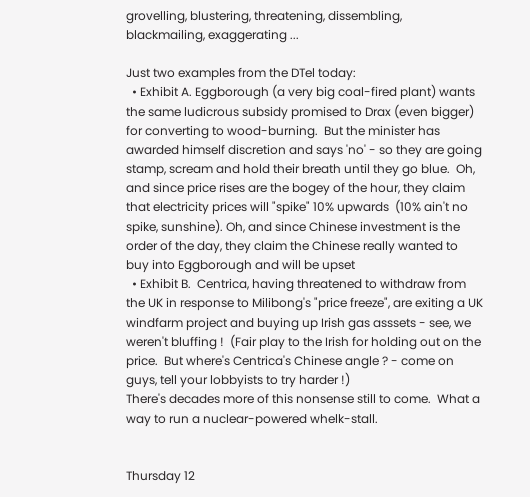grovelling, blustering, threatening, dissembling, blackmailing, exaggerating ...

Just two examples from the DTel today:
  • Exhibit A. Eggborough (a very big coal-fired plant) wants the same ludicrous subsidy promised to Drax (even bigger) for converting to wood-burning.  But the minister has awarded himself discretion and says 'no' - so they are going stamp, scream and hold their breath until they go blue.  Oh, and since price rises are the bogey of the hour, they claim that electricity prices will "spike" 10% upwards  (10% ain't no spike, sunshine). Oh, and since Chinese investment is the order of the day, they claim the Chinese really wanted to buy into Eggborough and will be upset
  • Exhibit B.  Centrica, having threatened to withdraw from the UK in response to Milibong's "price freeze", are exiting a UK windfarm project and buying up Irish gas asssets - see, we weren't bluffing !  (Fair play to the Irish for holding out on the price.  But where's Centrica's Chinese angle ? - come on guys, tell your lobbyists to try harder !)
There's decades more of this nonsense still to come.  What a way to run a nuclear-powered whelk-stall.


Thursday 12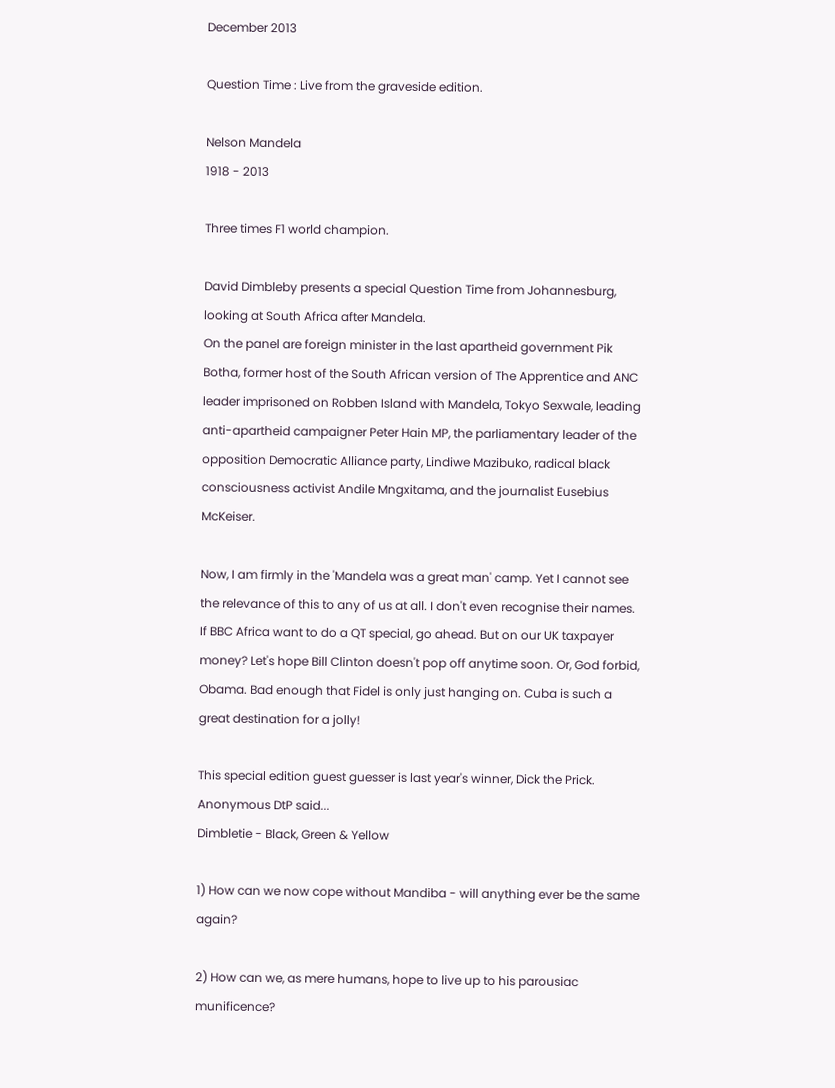December 2013

Question Time : Live from the graveside edition.

Nelson Mandela
1918 - 2013

Three times F1 world champion.

David Dimbleby presents a special Question Time from Johannesburg, looking at South Africa after Mandela.
On the panel are foreign minister in the last apartheid government Pik Botha, former host of the South African version of The Apprentice and ANC leader imprisoned on Robben Island with Mandela, Tokyo Sexwale, leading anti-apartheid campaigner Peter Hain MP, the parliamentary leader of the opposition Democratic Alliance party, Lindiwe Mazibuko, radical black consciousness activist Andile Mngxitama, and the journalist Eusebius McKeiser.

Now, I am firmly in the 'Mandela was a great man' camp. Yet I cannot see the relevance of this to any of us at all. I don't even recognise their names.
If BBC Africa want to do a QT special, go ahead. But on our UK taxpayer money? Let's hope Bill Clinton doesn't pop off anytime soon. Or, God forbid, Obama. Bad enough that Fidel is only just hanging on. Cuba is such a great destination for a jolly!

This special edition guest guesser is last year's winner, Dick the Prick.
Anonymous DtP said...
Dimbletie - Black, Green & Yellow

1) How can we now cope without Mandiba - will anything ever be the same again?

2) How can we, as mere humans, hope to live up to his parousiac munificence?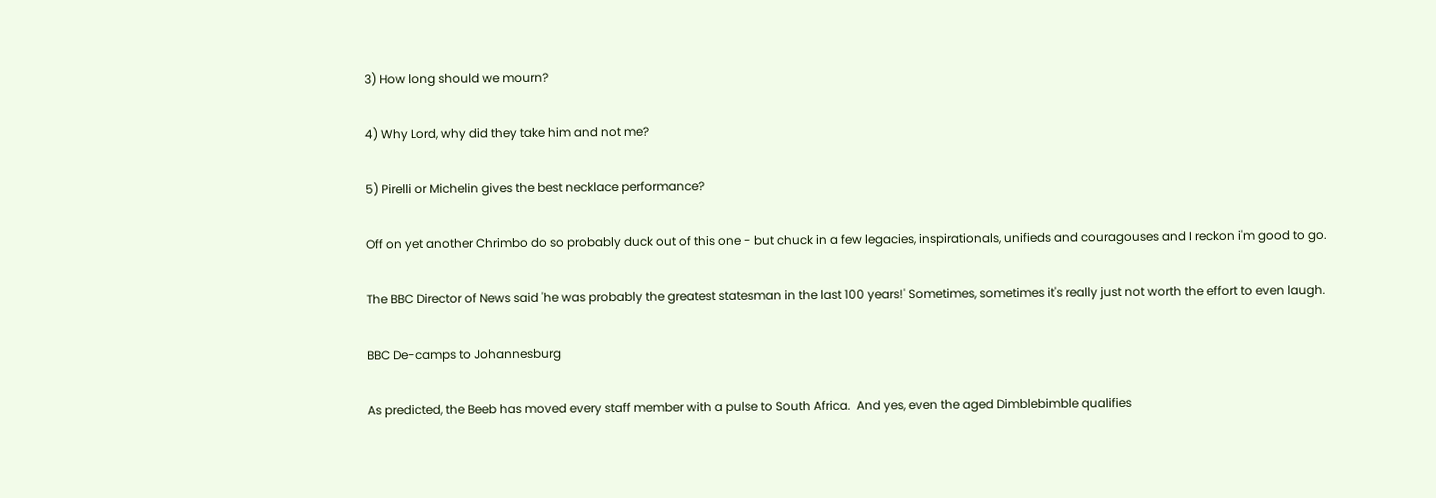3) How long should we mourn?

4) Why Lord, why did they take him and not me?

5) Pirelli or Michelin gives the best necklace performance?

Off on yet another Chrimbo do so probably duck out of this one - but chuck in a few legacies, inspirationals, unifieds and couragouses and I reckon i'm good to go.

The BBC Director of News said 'he was probably the greatest statesman in the last 100 years!' Sometimes, sometimes it's really just not worth the effort to even laugh.

BBC De-camps to Johannesburg

As predicted, the Beeb has moved every staff member with a pulse to South Africa.  And yes, even the aged Dimblebimble qualifies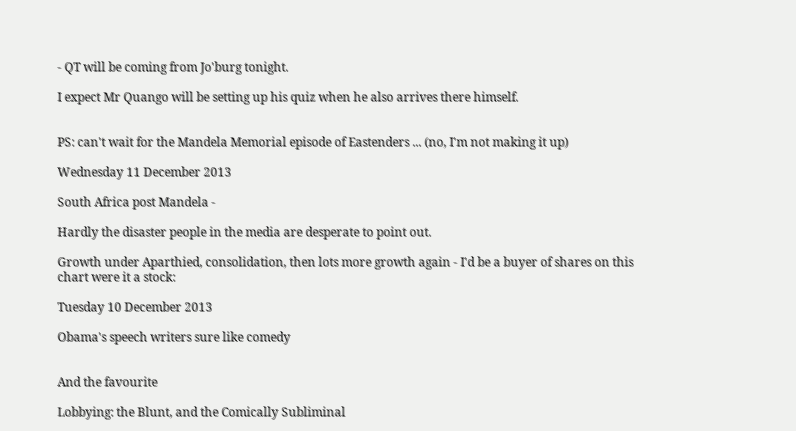- QT will be coming from Jo'burg tonight.

I expect Mr Quango will be setting up his quiz when he also arrives there himself.


PS: can't wait for the Mandela Memorial episode of Eastenders ... (no, I'm not making it up)

Wednesday 11 December 2013

South Africa post Mandela -

Hardly the disaster people in the media are desperate to point out.

Growth under Aparthied, consolidation, then lots more growth again - I'd be a buyer of shares on this chart were it a stock:

Tuesday 10 December 2013

Obama's speech writers sure like comedy


And the favourite

Lobbying: the Blunt, and the Comically Subliminal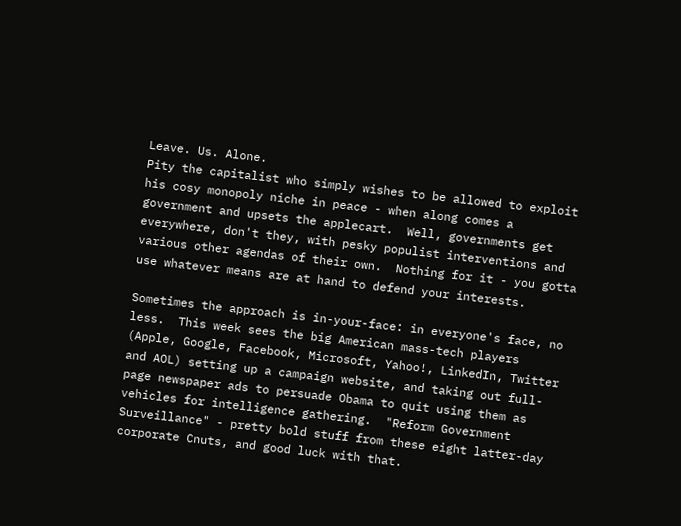Leave. Us. Alone.
Pity the capitalist who simply wishes to be allowed to exploit his cosy monopoly niche in peace - when along comes a government and upsets the applecart.  Well, governments get everywhere, don't they, with pesky populist interventions and various other agendas of their own.  Nothing for it - you gotta use whatever means are at hand to defend your interests.

Sometimes the approach is in-your-face: in everyone's face, no less.  This week sees the big American mass-tech players (Apple, Google, Facebook, Microsoft, Yahoo!, LinkedIn, Twitter and AOL) setting up a campaign website, and taking out full-page newspaper ads to persuade Obama to quit using them as vehicles for intelligence gathering.  "Reform Government Surveillance" - pretty bold stuff from these eight latter-day corporate Cnuts, and good luck with that.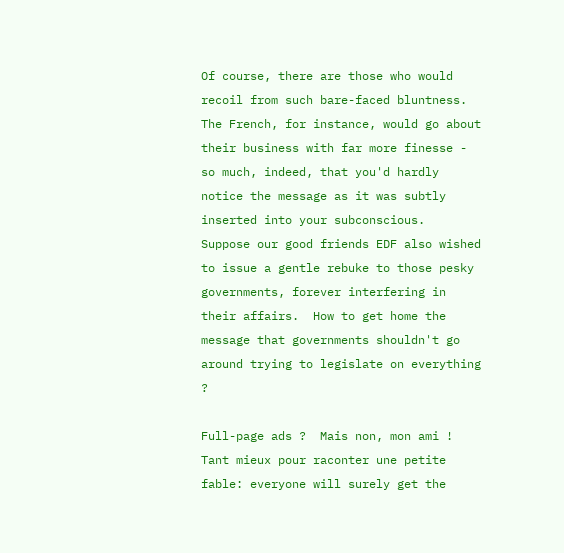Of course, there are those who would recoil from such bare-faced bluntness.  The French, for instance, would go about their business with far more finesse - so much, indeed, that you'd hardly notice the message as it was subtly inserted into your subconscious.  Suppose our good friends EDF also wished to issue a gentle rebuke to those pesky governments, forever interfering in their affairs.  How to get home the message that governments shouldn't go around trying to legislate on everything ?

Full-page ads ?  Mais non, mon ami !   Tant mieux pour raconter une petite fable: everyone will surely get the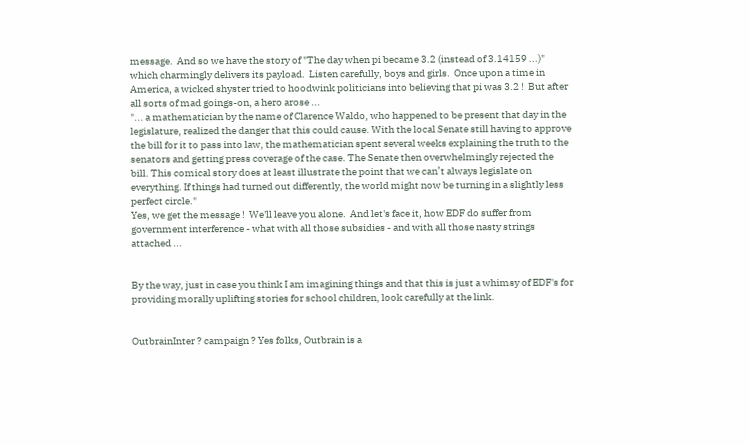message.  And so we have the story of "The day when pi became 3.2 (instead of 3.14159 ...)" which charmingly delivers its payload.  Listen carefully, boys and girls.  Once upon a time in America, a wicked shyster tried to hoodwink politicians into believing that pi was 3.2 !  But after all sorts of mad goings-on, a hero arose ...
"... a mathematician by the name of Clarence Waldo, who happened to be present that day in the legislature, realized the danger that this could cause. With the local Senate still having to approve the bill for it to pass into law, the mathematician spent several weeks explaining the truth to the senators and getting press coverage of the case. The Senate then overwhelmingly rejected the bill. This comical story does at least illustrate the point that we can’t always legislate on everything. If things had turned out differently, the world might now be turning in a slightly less perfect circle."
Yes, we get the message !  We'll leave you alone.  And let's face it, how EDF do suffer from government interference - what with all those subsidies - and with all those nasty strings attached ...


By the way, just in case you think I am imagining things and that this is just a whimsy of EDF's for providing morally uplifting stories for school children, look carefully at the link.


OutbrainInter ? campaign ? Yes folks, Outbrain is a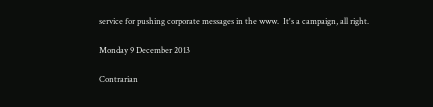service for pushing corporate messages in the www.  It's a campaign, all right.

Monday 9 December 2013

Contrarian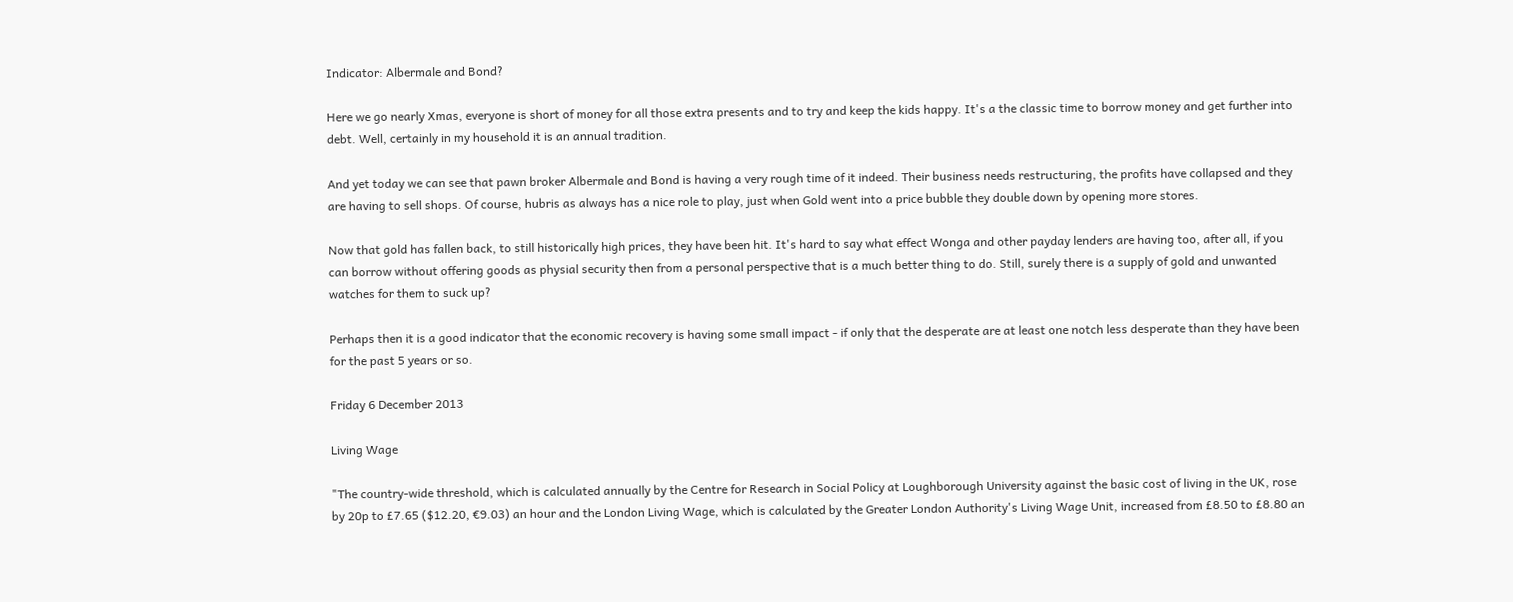Indicator: Albermale and Bond?

Here we go nearly Xmas, everyone is short of money for all those extra presents and to try and keep the kids happy. It's a the classic time to borrow money and get further into debt. Well, certainly in my household it is an annual tradition.

And yet today we can see that pawn broker Albermale and Bond is having a very rough time of it indeed. Their business needs restructuring, the profits have collapsed and they are having to sell shops. Of course, hubris as always has a nice role to play, just when Gold went into a price bubble they double down by opening more stores.

Now that gold has fallen back, to still historically high prices, they have been hit. It's hard to say what effect Wonga and other payday lenders are having too, after all, if you can borrow without offering goods as physial security then from a personal perspective that is a much better thing to do. Still, surely there is a supply of gold and unwanted watches for them to suck up?

Perhaps then it is a good indicator that the economic recovery is having some small impact - if only that the desperate are at least one notch less desperate than they have been for the past 5 years or so.

Friday 6 December 2013

Living Wage

"The country-wide threshold, which is calculated annually by the Centre for Research in Social Policy at Loughborough University against the basic cost of living in the UK, rose by 20p to £7.65 ($12.20, €9.03) an hour and the London Living Wage, which is calculated by the Greater London Authority's Living Wage Unit, increased from £8.50 to £8.80 an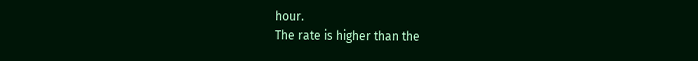hour.
The rate is higher than the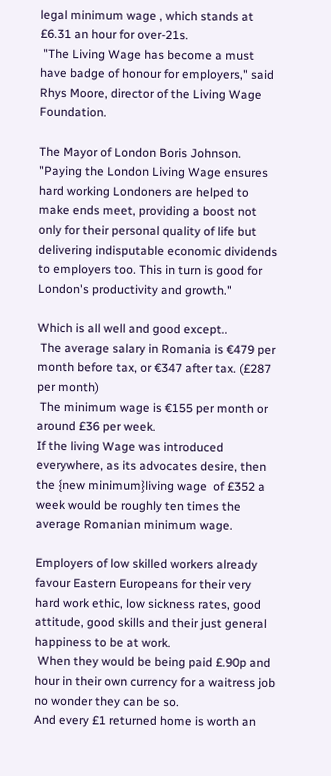legal minimum wage , which stands at £6.31 an hour for over-21s.
 "The Living Wage has become a must have badge of honour for employers," said Rhys Moore, director of the Living Wage Foundation.

The Mayor of London Boris Johnson. "Paying the London Living Wage ensures hard working Londoners are helped to make ends meet, providing a boost not only for their personal quality of life but delivering indisputable economic dividends to employers too. This in turn is good for London's productivity and growth."

Which is all well and good except..
 The average salary in Romania is €479 per month before tax, or €347 after tax. (£287 per month)
 The minimum wage is €155 per month or around £36 per week.
If the living Wage was introduced everywhere, as its advocates desire, then the {new minimum}living wage  of £352 a week would be roughly ten times the average Romanian minimum wage.

Employers of low skilled workers already favour Eastern Europeans for their very hard work ethic, low sickness rates, good attitude, good skills and their just general happiness to be at work.
 When they would be being paid £.90p and hour in their own currency for a waitress job no wonder they can be so.
And every £1 returned home is worth an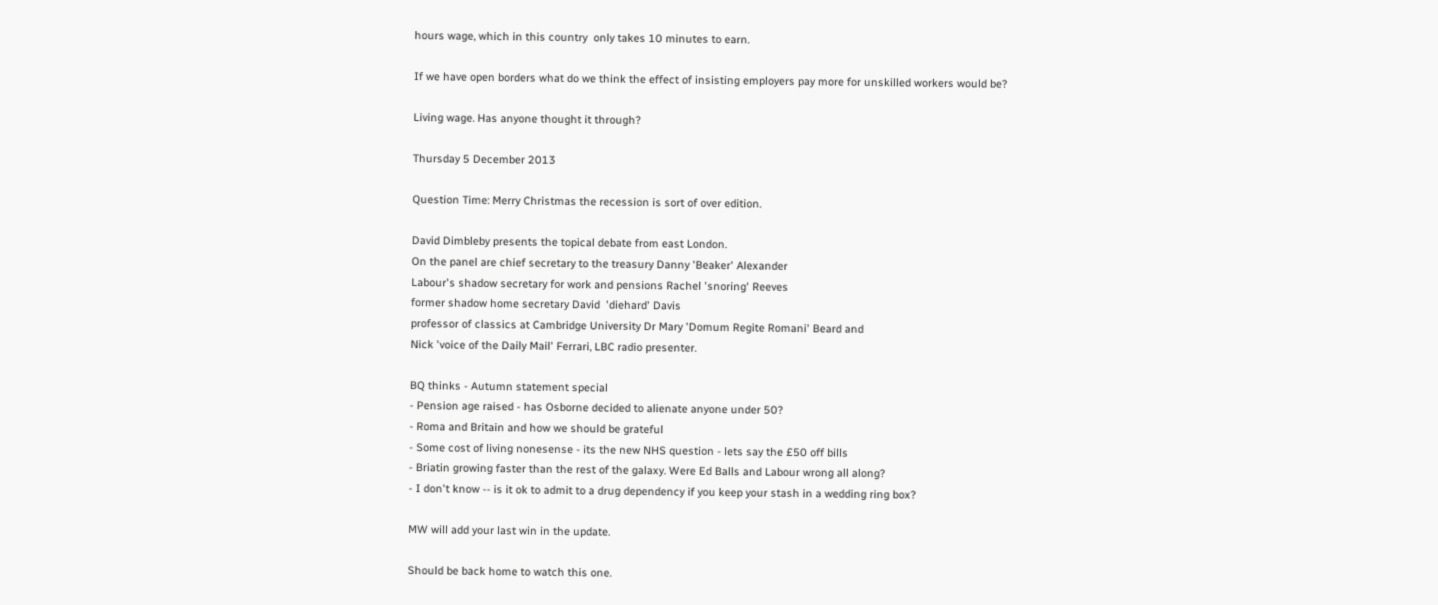hours wage, which in this country  only takes 10 minutes to earn.

If we have open borders what do we think the effect of insisting employers pay more for unskilled workers would be?

Living wage. Has anyone thought it through?

Thursday 5 December 2013

Question Time: Merry Christmas the recession is sort of over edition.

David Dimbleby presents the topical debate from east London.
On the panel are chief secretary to the treasury Danny 'Beaker' Alexander
Labour's shadow secretary for work and pensions Rachel 'snoring' Reeves
former shadow home secretary David  'diehard' Davis
professor of classics at Cambridge University Dr Mary 'Domum Regite Romani' Beard and
Nick 'voice of the Daily Mail' Ferrari, LBC radio presenter.

BQ thinks - Autumn statement special
- Pension age raised - has Osborne decided to alienate anyone under 50?
- Roma and Britain and how we should be grateful
- Some cost of living nonesense - its the new NHS question - lets say the £50 off bills
- Briatin growing faster than the rest of the galaxy. Were Ed Balls and Labour wrong all along?
- I don't know -- is it ok to admit to a drug dependency if you keep your stash in a wedding ring box?

MW will add your last win in the update.

Should be back home to watch this one.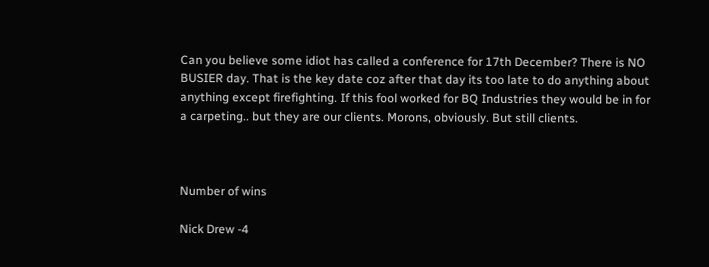Can you believe some idiot has called a conference for 17th December? There is NO BUSIER day. That is the key date coz after that day its too late to do anything about anything except firefighting. If this fool worked for BQ Industries they would be in for a carpeting.. but they are our clients. Morons, obviously. But still clients.



Number of wins

Nick Drew -4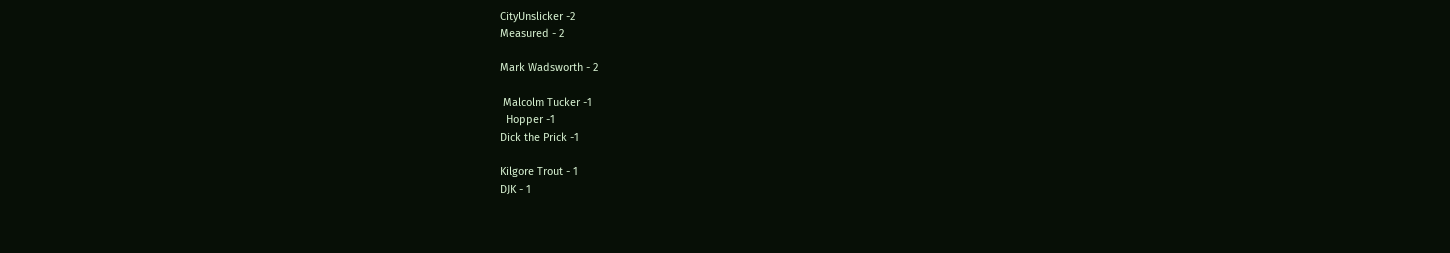CityUnslicker -2
Measured - 2

Mark Wadsworth - 2

 Malcolm Tucker -1
  Hopper -1
Dick the Prick -1

Kilgore Trout - 1
DJK - 1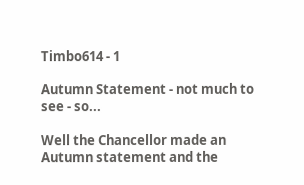Timbo614 - 1

Autumn Statement - not much to see - so...

Well the Chancellor made an Autumn statement and the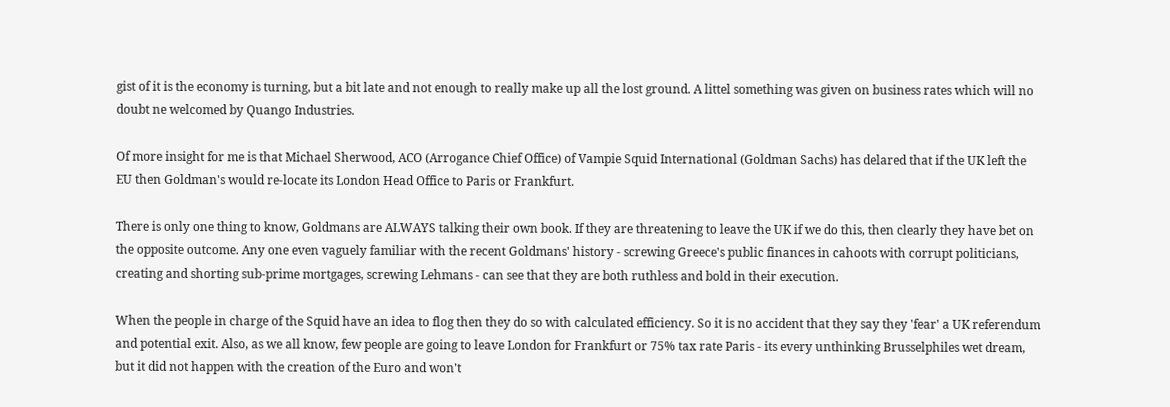gist of it is the economy is turning, but a bit late and not enough to really make up all the lost ground. A littel something was given on business rates which will no doubt ne welcomed by Quango Industries.

Of more insight for me is that Michael Sherwood, ACO (Arrogance Chief Office) of Vampie Squid International (Goldman Sachs) has delared that if the UK left the EU then Goldman's would re-locate its London Head Office to Paris or Frankfurt.

There is only one thing to know, Goldmans are ALWAYS talking their own book. If they are threatening to leave the UK if we do this, then clearly they have bet on the opposite outcome. Any one even vaguely familiar with the recent Goldmans' history - screwing Greece's public finances in cahoots with corrupt politicians, creating and shorting sub-prime mortgages, screwing Lehmans - can see that they are both ruthless and bold in their execution.

When the people in charge of the Squid have an idea to flog then they do so with calculated efficiency. So it is no accident that they say they 'fear' a UK referendum and potential exit. Also, as we all know, few people are going to leave London for Frankfurt or 75% tax rate Paris - its every unthinking Brusselphiles wet dream, but it did not happen with the creation of the Euro and won't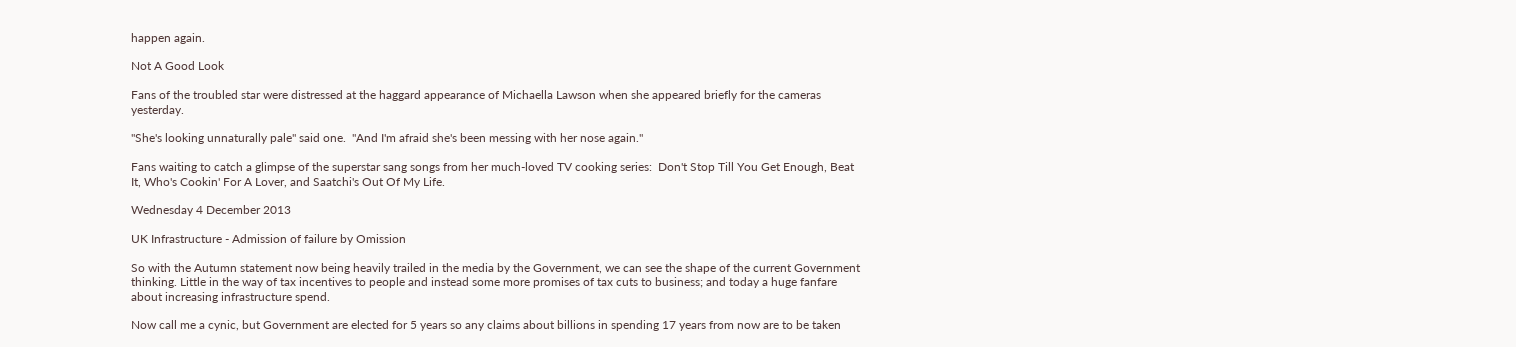happen again.

Not A Good Look

Fans of the troubled star were distressed at the haggard appearance of Michaella Lawson when she appeared briefly for the cameras yesterday.

"She's looking unnaturally pale" said one.  "And I'm afraid she's been messing with her nose again."

Fans waiting to catch a glimpse of the superstar sang songs from her much-loved TV cooking series:  Don't Stop Till You Get Enough, Beat It, Who's Cookin' For A Lover, and Saatchi's Out Of My Life.

Wednesday 4 December 2013

UK Infrastructure - Admission of failure by Omission

So with the Autumn statement now being heavily trailed in the media by the Government, we can see the shape of the current Government thinking. Little in the way of tax incentives to people and instead some more promises of tax cuts to business; and today a huge fanfare about increasing infrastructure spend.

Now call me a cynic, but Government are elected for 5 years so any claims about billions in spending 17 years from now are to be taken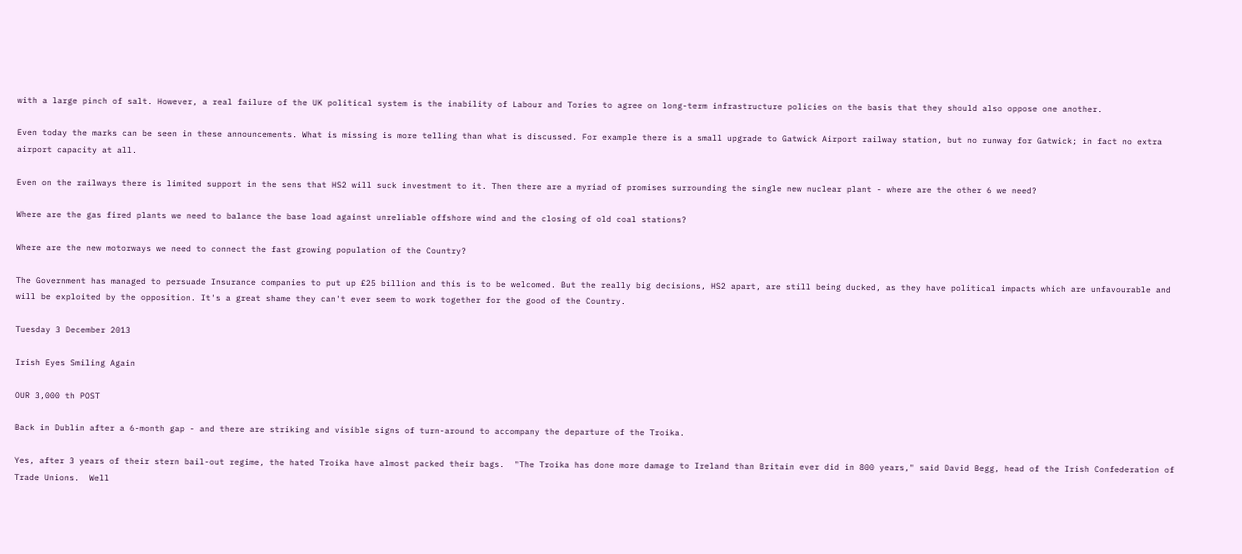with a large pinch of salt. However, a real failure of the UK political system is the inability of Labour and Tories to agree on long-term infrastructure policies on the basis that they should also oppose one another.

Even today the marks can be seen in these announcements. What is missing is more telling than what is discussed. For example there is a small upgrade to Gatwick Airport railway station, but no runway for Gatwick; in fact no extra airport capacity at all.

Even on the railways there is limited support in the sens that HS2 will suck investment to it. Then there are a myriad of promises surrounding the single new nuclear plant - where are the other 6 we need?

Where are the gas fired plants we need to balance the base load against unreliable offshore wind and the closing of old coal stations?

Where are the new motorways we need to connect the fast growing population of the Country?

The Government has managed to persuade Insurance companies to put up £25 billion and this is to be welcomed. But the really big decisions, HS2 apart, are still being ducked, as they have political impacts which are unfavourable and will be exploited by the opposition. It's a great shame they can't ever seem to work together for the good of the Country.

Tuesday 3 December 2013

Irish Eyes Smiling Again

OUR 3,000 th POST

Back in Dublin after a 6-month gap - and there are striking and visible signs of turn-around to accompany the departure of the Troika.

Yes, after 3 years of their stern bail-out regime, the hated Troika have almost packed their bags.  "The Troika has done more damage to Ireland than Britain ever did in 800 years," said David Begg, head of the Irish Confederation of Trade Unions.  Well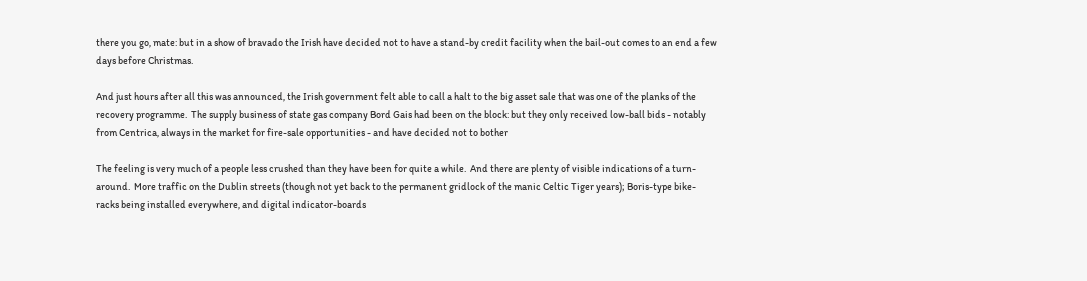there you go, mate: but in a show of bravado the Irish have decided not to have a stand-by credit facility when the bail-out comes to an end a few days before Christmas.

And just hours after all this was announced, the Irish government felt able to call a halt to the big asset sale that was one of the planks of the recovery programme.  The supply business of state gas company Bord Gais had been on the block: but they only received low-ball bids - notably from Centrica, always in the market for fire-sale opportunities - and have decided not to bother

The feeling is very much of a people less crushed than they have been for quite a while.  And there are plenty of visible indications of a turn-around.  More traffic on the Dublin streets (though not yet back to the permanent gridlock of the manic Celtic Tiger years); Boris-type bike-racks being installed everywhere, and digital indicator-boards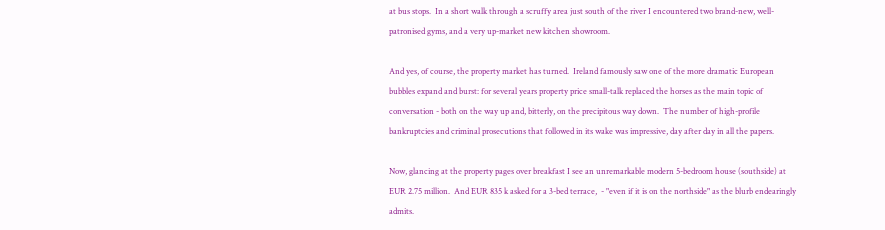at bus stops.  In a short walk through a scruffy area just south of the river I encountered two brand-new, well-patronised gyms, and a very up-market new kitchen showroom.

And yes, of course, the property market has turned.  Ireland famously saw one of the more dramatic European bubbles expand and burst: for several years property price small-talk replaced the horses as the main topic of conversation - both on the way up and, bitterly, on the precipitous way down.  The number of high-profile bankruptcies and criminal prosecutions that followed in its wake was impressive, day after day in all the papers.

Now, glancing at the property pages over breakfast I see an unremarkable modern 5-bedroom house (southside) at EUR 2.75 million.  And EUR 835 k asked for a 3-bed terrace,  - "even if it is on the northside" as the blurb endearingly admits.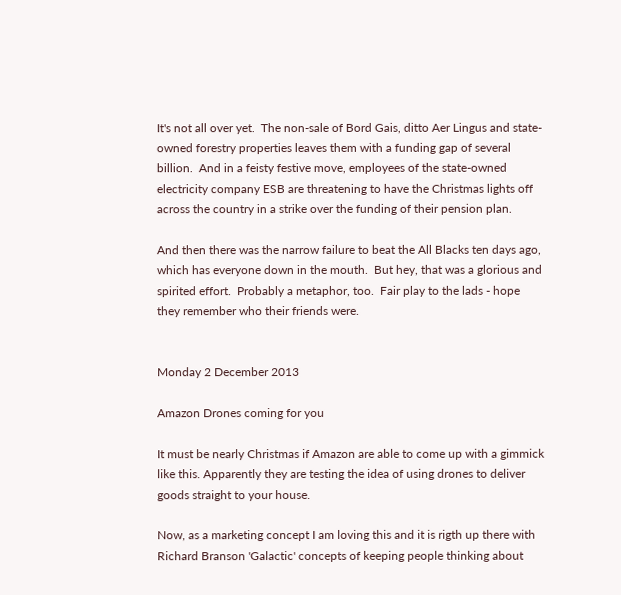It's not all over yet.  The non-sale of Bord Gais, ditto Aer Lingus and state-owned forestry properties leaves them with a funding gap of several billion.  And in a feisty festive move, employees of the state-owned electricity company ESB are threatening to have the Christmas lights off across the country in a strike over the funding of their pension plan.

And then there was the narrow failure to beat the All Blacks ten days ago, which has everyone down in the mouth.  But hey, that was a glorious and spirited effort.  Probably a metaphor, too.  Fair play to the lads - hope they remember who their friends were.


Monday 2 December 2013

Amazon Drones coming for you

It must be nearly Christmas if Amazon are able to come up with a gimmick like this. Apparently they are testing the idea of using drones to deliver goods straight to your house.

Now, as a marketing concept I am loving this and it is rigth up there with Richard Branson 'Galactic' concepts of keeping people thinking about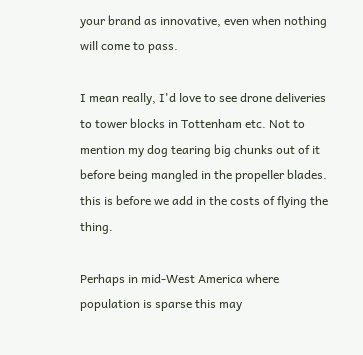your brand as innovative, even when nothing will come to pass.

I mean really, I'd love to see drone deliveries to tower blocks in Tottenham etc. Not to mention my dog tearing big chunks out of it before being mangled in the propeller blades. this is before we add in the costs of flying the thing.

Perhaps in mid-West America where population is sparse this may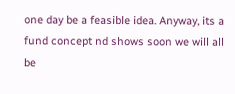one day be a feasible idea. Anyway, its a fund concept nd shows soon we will all be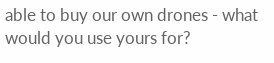able to buy our own drones - what would you use yours for?